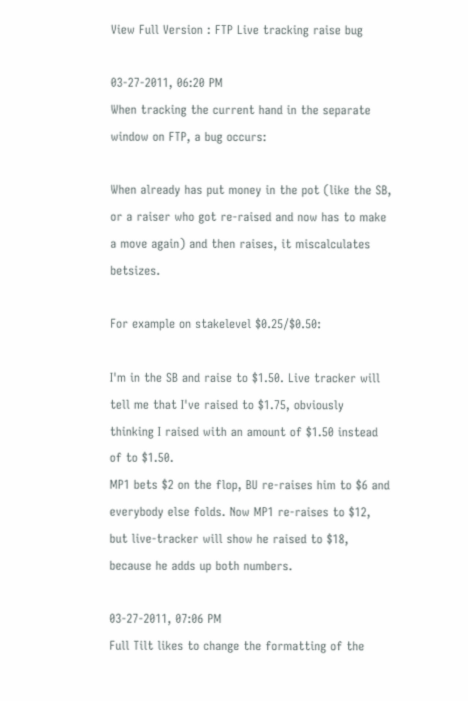View Full Version : FTP Live tracking raise bug

03-27-2011, 06:20 PM
When tracking the current hand in the separate window on FTP, a bug occurs:

When already has put money in the pot (like the SB, or a raiser who got re-raised and now has to make a move again) and then raises, it miscalculates betsizes.

For example on stakelevel $0.25/$0.50:

I'm in the SB and raise to $1.50. Live tracker will tell me that I've raised to $1.75, obviously thinking I raised with an amount of $1.50 instead of to $1.50.
MP1 bets $2 on the flop, BU re-raises him to $6 and everybody else folds. Now MP1 re-raises to $12, but live-tracker will show he raised to $18, because he adds up both numbers.

03-27-2011, 07:06 PM
Full Tilt likes to change the formatting of the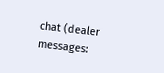chat (dealer messages: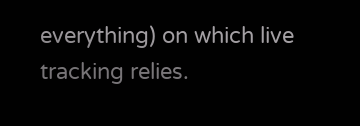everything) on which live tracking relies.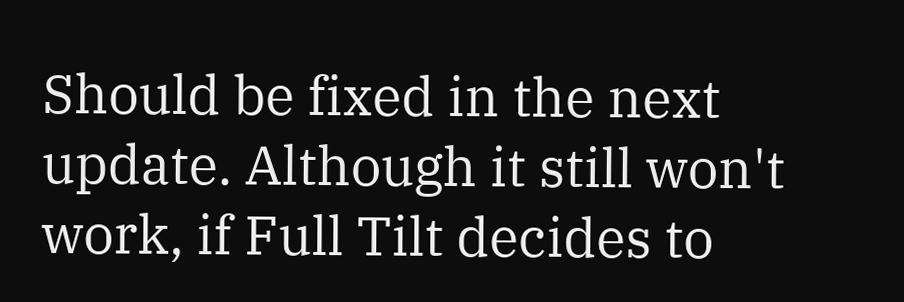Should be fixed in the next update. Although it still won't work, if Full Tilt decides to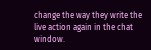change the way they write the live action again in the chat window.